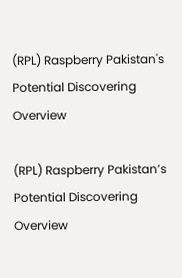(RPL) Raspberry Pakistan's Potential Discovering Overview

(RPL) Raspberry Pakistan’s Potential Discovering Overview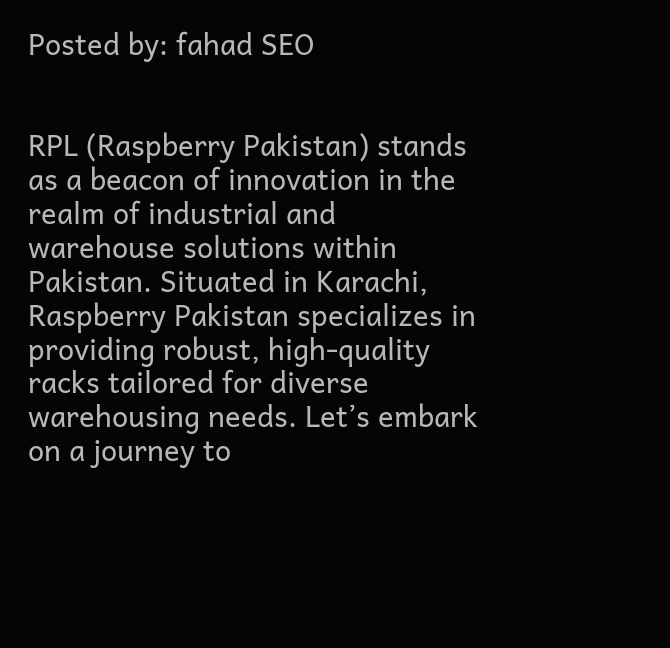Posted by: fahad SEO


RPL (Raspberry Pakistan) stands as a beacon of innovation in the realm of industrial and warehouse solutions within Pakistan. Situated in Karachi, Raspberry Pakistan specializes in providing robust, high-quality racks tailored for diverse warehousing needs. Let’s embark on a journey to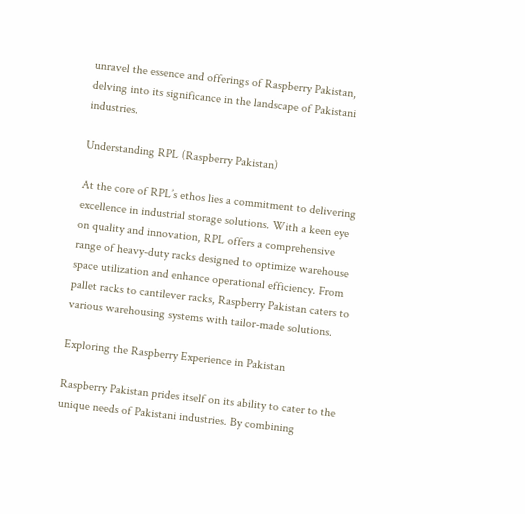unravel the essence and offerings of Raspberry Pakistan, delving into its significance in the landscape of Pakistani industries.

Understanding RPL (Raspberry Pakistan)

At the core of RPL’s ethos lies a commitment to delivering excellence in industrial storage solutions. With a keen eye on quality and innovation, RPL offers a comprehensive range of heavy-duty racks designed to optimize warehouse space utilization and enhance operational efficiency. From pallet racks to cantilever racks, Raspberry Pakistan caters to various warehousing systems with tailor-made solutions.

Exploring the Raspberry Experience in Pakistan

Raspberry Pakistan prides itself on its ability to cater to the unique needs of Pakistani industries. By combining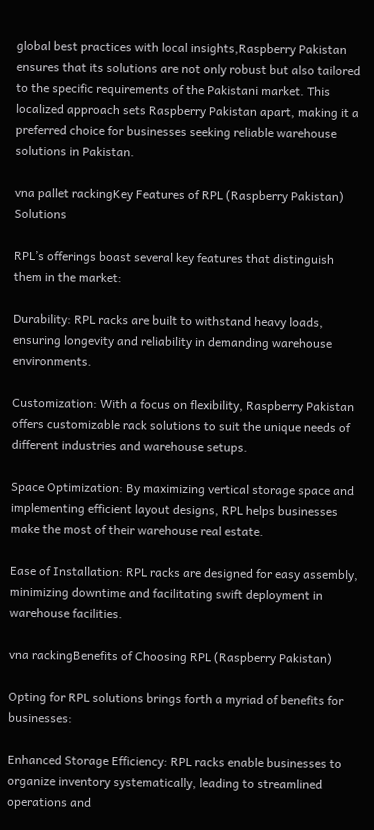global best practices with local insights,Raspberry Pakistan ensures that its solutions are not only robust but also tailored to the specific requirements of the Pakistani market. This localized approach sets Raspberry Pakistan apart, making it a preferred choice for businesses seeking reliable warehouse solutions in Pakistan.

vna pallet rackingKey Features of RPL (Raspberry Pakistan) Solutions

RPL’s offerings boast several key features that distinguish them in the market:

Durability: RPL racks are built to withstand heavy loads, ensuring longevity and reliability in demanding warehouse environments.

Customization: With a focus on flexibility, Raspberry Pakistan offers customizable rack solutions to suit the unique needs of different industries and warehouse setups.

Space Optimization: By maximizing vertical storage space and implementing efficient layout designs, RPL helps businesses make the most of their warehouse real estate.

Ease of Installation: RPL racks are designed for easy assembly, minimizing downtime and facilitating swift deployment in warehouse facilities.

vna rackingBenefits of Choosing RPL (Raspberry Pakistan)

Opting for RPL solutions brings forth a myriad of benefits for businesses:

Enhanced Storage Efficiency: RPL racks enable businesses to organize inventory systematically, leading to streamlined operations and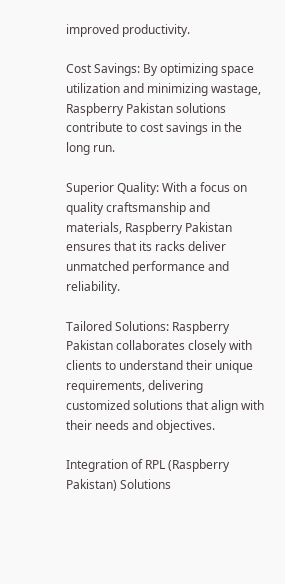improved productivity.

Cost Savings: By optimizing space utilization and minimizing wastage, Raspberry Pakistan solutions contribute to cost savings in the long run.

Superior Quality: With a focus on quality craftsmanship and materials, Raspberry Pakistan ensures that its racks deliver unmatched performance and reliability.

Tailored Solutions: Raspberry Pakistan collaborates closely with clients to understand their unique requirements, delivering customized solutions that align with their needs and objectives.

Integration of RPL (Raspberry Pakistan) Solutions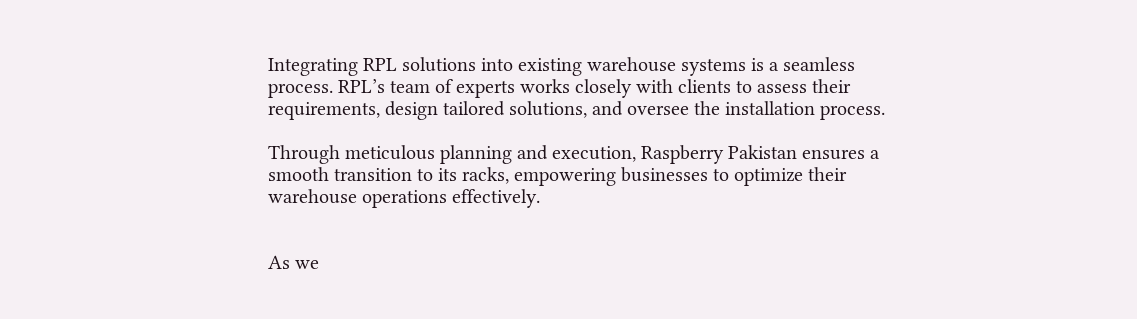Integrating RPL solutions into existing warehouse systems is a seamless process. RPL’s team of experts works closely with clients to assess their requirements, design tailored solutions, and oversee the installation process.

Through meticulous planning and execution, Raspberry Pakistan ensures a smooth transition to its racks, empowering businesses to optimize their warehouse operations effectively.


As we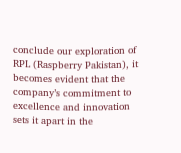conclude our exploration of RPL (Raspberry Pakistan), it becomes evident that the company’s commitment to excellence and innovation sets it apart in the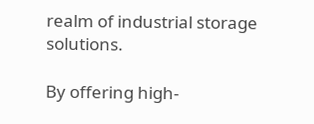realm of industrial storage solutions.

By offering high-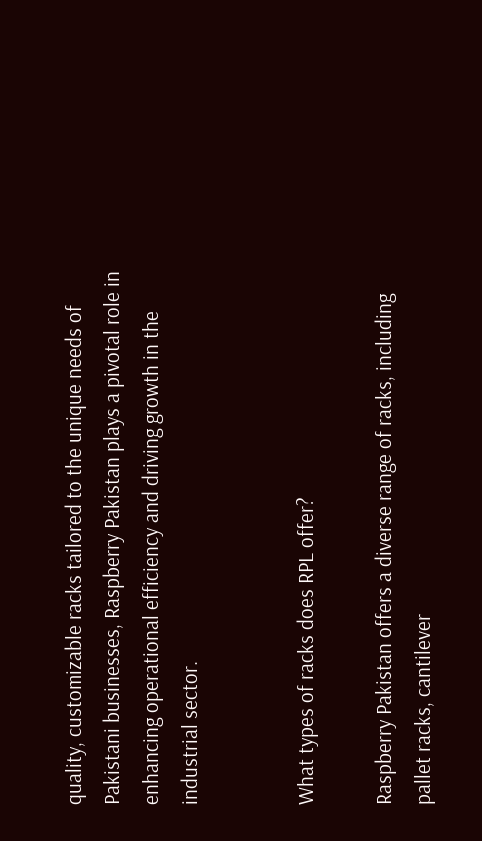quality, customizable racks tailored to the unique needs of Pakistani businesses, Raspberry Pakistan plays a pivotal role in enhancing operational efficiency and driving growth in the industrial sector.


What types of racks does RPL offer?

Raspberry Pakistan offers a diverse range of racks, including pallet racks, cantilever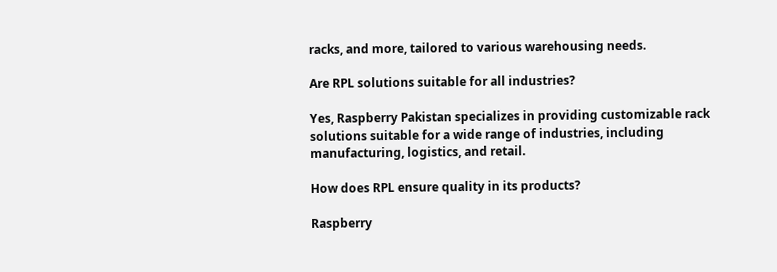racks, and more, tailored to various warehousing needs.

Are RPL solutions suitable for all industries?

Yes, Raspberry Pakistan specializes in providing customizable rack solutions suitable for a wide range of industries, including manufacturing, logistics, and retail.

How does RPL ensure quality in its products?

Raspberry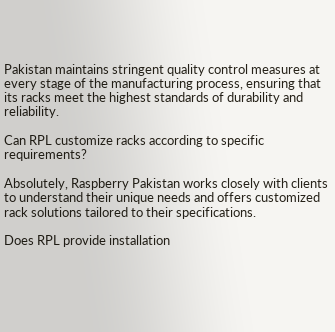Pakistan maintains stringent quality control measures at every stage of the manufacturing process, ensuring that its racks meet the highest standards of durability and reliability.

Can RPL customize racks according to specific requirements?

Absolutely, Raspberry Pakistan works closely with clients to understand their unique needs and offers customized rack solutions tailored to their specifications.

Does RPL provide installation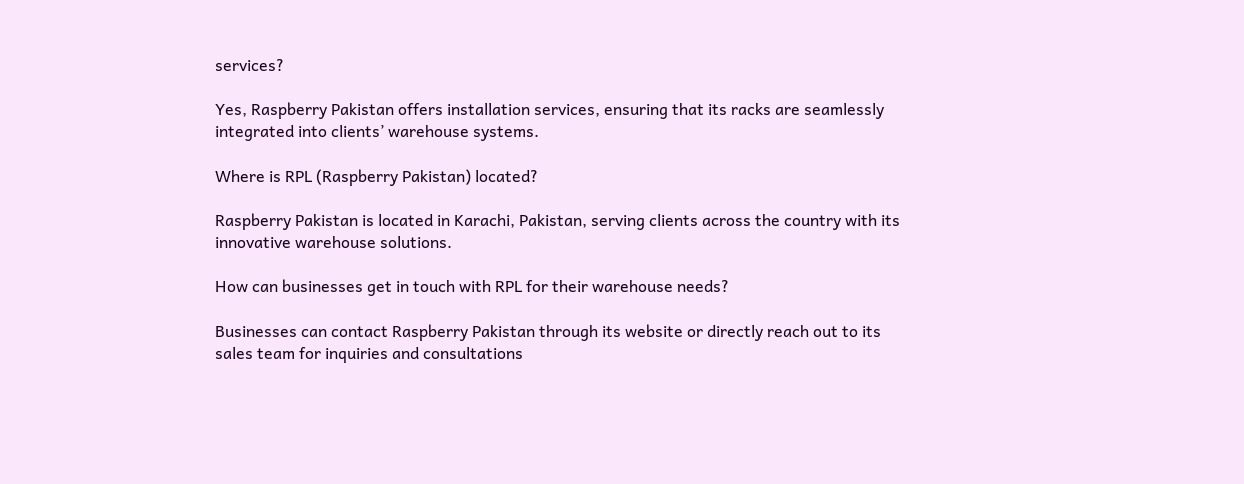services?

Yes, Raspberry Pakistan offers installation services, ensuring that its racks are seamlessly integrated into clients’ warehouse systems.

Where is RPL (Raspberry Pakistan) located?

Raspberry Pakistan is located in Karachi, Pakistan, serving clients across the country with its innovative warehouse solutions.

How can businesses get in touch with RPL for their warehouse needs?

Businesses can contact Raspberry Pakistan through its website or directly reach out to its sales team for inquiries and consultations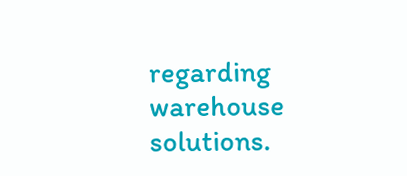regarding warehouse solutions.